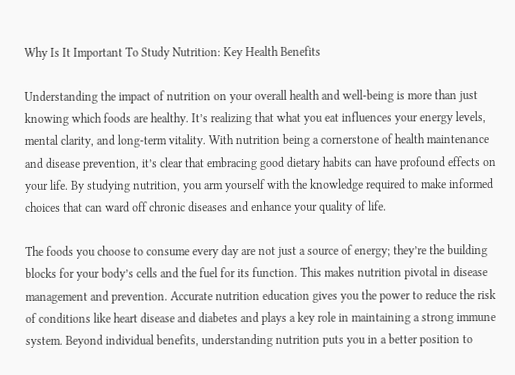Why Is It Important To Study Nutrition: Key Health Benefits

Understanding the impact of nutrition on your overall health and well-being is more than just knowing which foods are healthy. It’s realizing that what you eat influences your energy levels, mental clarity, and long-term vitality. With nutrition being a cornerstone of health maintenance and disease prevention, it’s clear that embracing good dietary habits can have profound effects on your life. By studying nutrition, you arm yourself with the knowledge required to make informed choices that can ward off chronic diseases and enhance your quality of life.

The foods you choose to consume every day are not just a source of energy; they’re the building blocks for your body’s cells and the fuel for its function. This makes nutrition pivotal in disease management and prevention. Accurate nutrition education gives you the power to reduce the risk of conditions like heart disease and diabetes and plays a key role in maintaining a strong immune system. Beyond individual benefits, understanding nutrition puts you in a better position to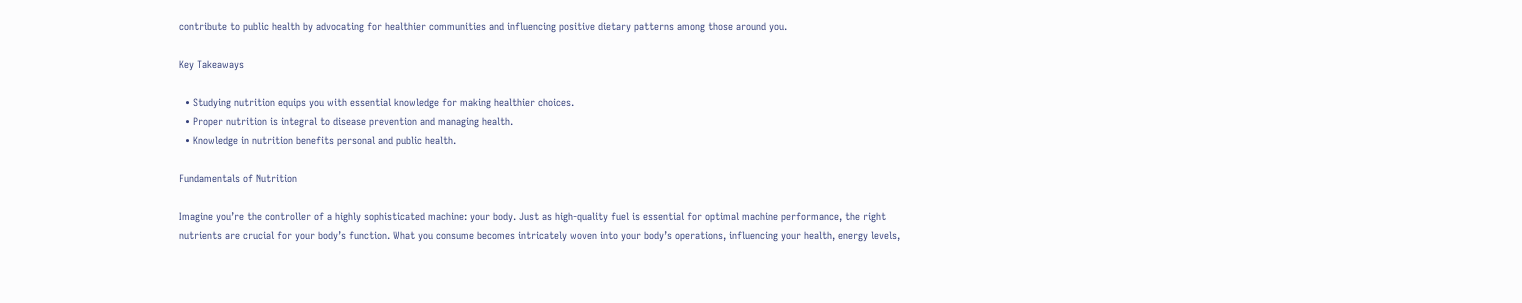contribute to public health by advocating for healthier communities and influencing positive dietary patterns among those around you.

Key Takeaways

  • Studying nutrition equips you with essential knowledge for making healthier choices.
  • Proper nutrition is integral to disease prevention and managing health.
  • Knowledge in nutrition benefits personal and public health.

Fundamentals of Nutrition

Imagine you’re the controller of a highly sophisticated machine: your body. Just as high-quality fuel is essential for optimal machine performance, the right nutrients are crucial for your body’s function. What you consume becomes intricately woven into your body’s operations, influencing your health, energy levels,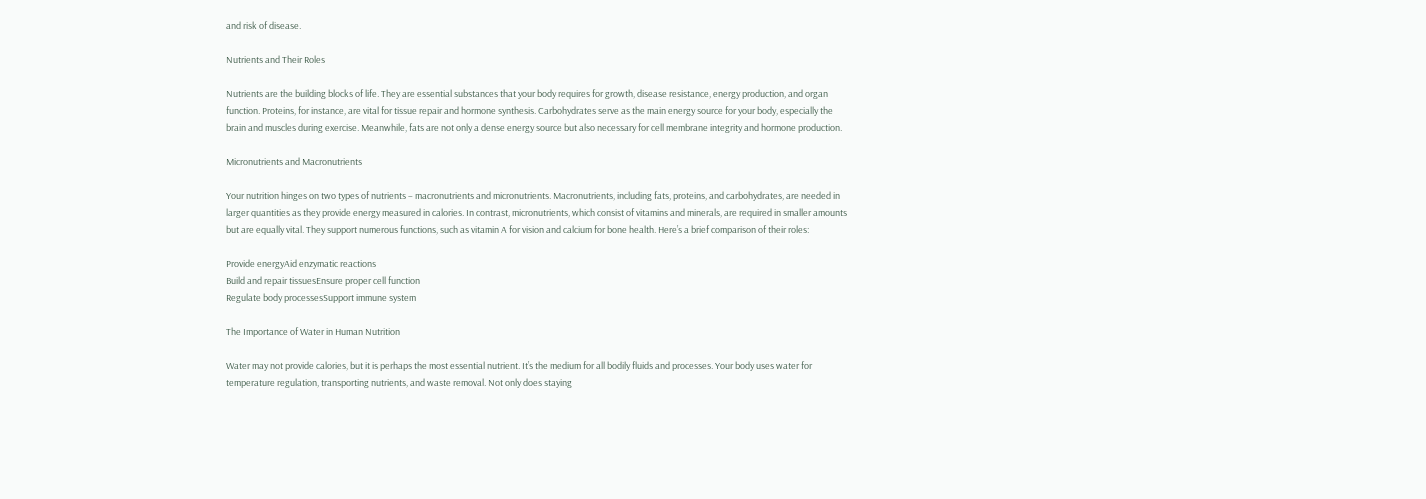and risk of disease.

Nutrients and Their Roles

Nutrients are the building blocks of life. They are essential substances that your body requires for growth, disease resistance, energy production, and organ function. Proteins, for instance, are vital for tissue repair and hormone synthesis. Carbohydrates serve as the main energy source for your body, especially the brain and muscles during exercise. Meanwhile, fats are not only a dense energy source but also necessary for cell membrane integrity and hormone production.

Micronutrients and Macronutrients

Your nutrition hinges on two types of nutrients – macronutrients and micronutrients. Macronutrients, including fats, proteins, and carbohydrates, are needed in larger quantities as they provide energy measured in calories. In contrast, micronutrients, which consist of vitamins and minerals, are required in smaller amounts but are equally vital. They support numerous functions, such as vitamin A for vision and calcium for bone health. Here’s a brief comparison of their roles:

Provide energyAid enzymatic reactions
Build and repair tissuesEnsure proper cell function
Regulate body processesSupport immune system

The Importance of Water in Human Nutrition

Water may not provide calories, but it is perhaps the most essential nutrient. It’s the medium for all bodily fluids and processes. Your body uses water for temperature regulation, transporting nutrients, and waste removal. Not only does staying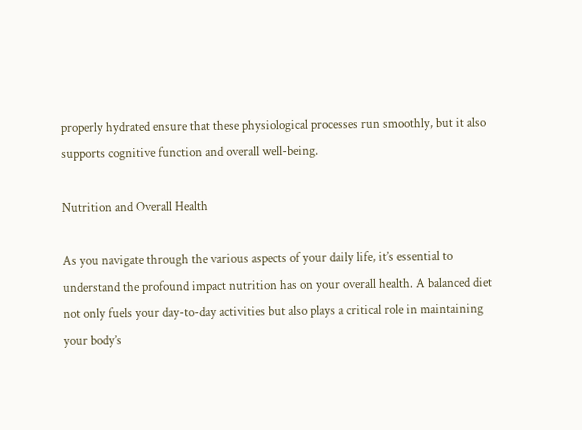properly hydrated ensure that these physiological processes run smoothly, but it also supports cognitive function and overall well-being.

Nutrition and Overall Health

As you navigate through the various aspects of your daily life, it’s essential to understand the profound impact nutrition has on your overall health. A balanced diet not only fuels your day-to-day activities but also plays a critical role in maintaining your body’s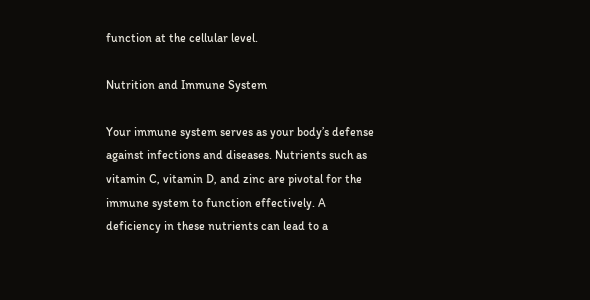function at the cellular level.

Nutrition and Immune System

Your immune system serves as your body’s defense against infections and diseases. Nutrients such as vitamin C, vitamin D, and zinc are pivotal for the immune system to function effectively. A deficiency in these nutrients can lead to a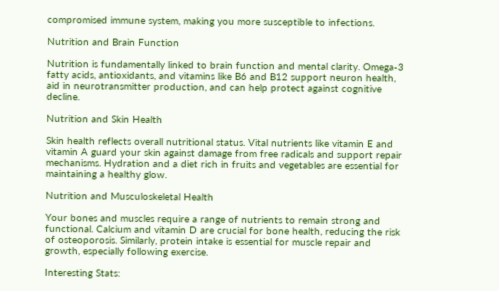compromised immune system, making you more susceptible to infections.

Nutrition and Brain Function

Nutrition is fundamentally linked to brain function and mental clarity. Omega-3 fatty acids, antioxidants, and vitamins like B6 and B12 support neuron health, aid in neurotransmitter production, and can help protect against cognitive decline.

Nutrition and Skin Health

Skin health reflects overall nutritional status. Vital nutrients like vitamin E and vitamin A guard your skin against damage from free radicals and support repair mechanisms. Hydration and a diet rich in fruits and vegetables are essential for maintaining a healthy glow.

Nutrition and Musculoskeletal Health

Your bones and muscles require a range of nutrients to remain strong and functional. Calcium and vitamin D are crucial for bone health, reducing the risk of osteoporosis. Similarly, protein intake is essential for muscle repair and growth, especially following exercise.

Interesting Stats: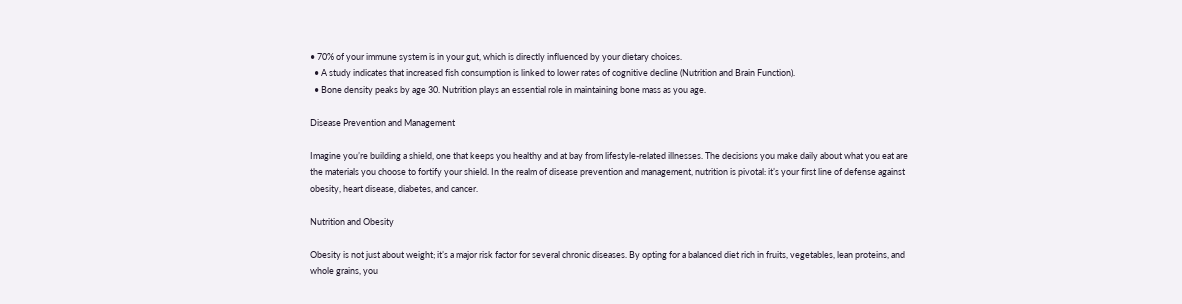• 70% of your immune system is in your gut, which is directly influenced by your dietary choices.
  • A study indicates that increased fish consumption is linked to lower rates of cognitive decline (Nutrition and Brain Function).
  • Bone density peaks by age 30. Nutrition plays an essential role in maintaining bone mass as you age.

Disease Prevention and Management

Imagine you’re building a shield, one that keeps you healthy and at bay from lifestyle-related illnesses. The decisions you make daily about what you eat are the materials you choose to fortify your shield. In the realm of disease prevention and management, nutrition is pivotal: it’s your first line of defense against obesity, heart disease, diabetes, and cancer.

Nutrition and Obesity

Obesity is not just about weight; it’s a major risk factor for several chronic diseases. By opting for a balanced diet rich in fruits, vegetables, lean proteins, and whole grains, you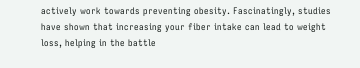actively work towards preventing obesity. Fascinatingly, studies have shown that increasing your fiber intake can lead to weight loss, helping in the battle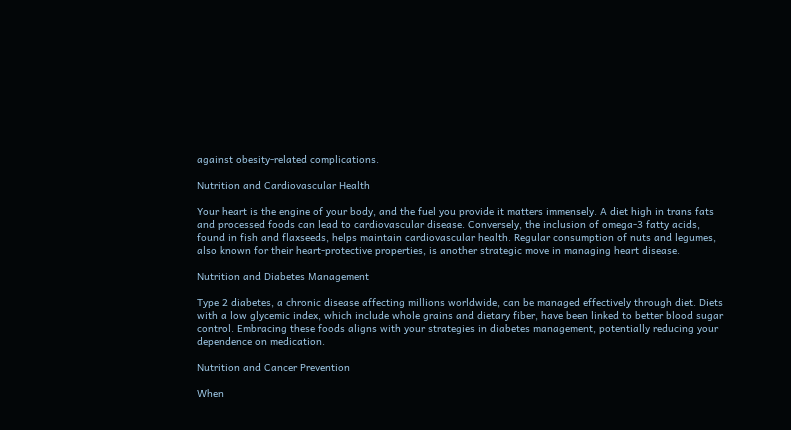against obesity-related complications.

Nutrition and Cardiovascular Health

Your heart is the engine of your body, and the fuel you provide it matters immensely. A diet high in trans fats and processed foods can lead to cardiovascular disease. Conversely, the inclusion of omega-3 fatty acids, found in fish and flaxseeds, helps maintain cardiovascular health. Regular consumption of nuts and legumes, also known for their heart-protective properties, is another strategic move in managing heart disease.

Nutrition and Diabetes Management

Type 2 diabetes, a chronic disease affecting millions worldwide, can be managed effectively through diet. Diets with a low glycemic index, which include whole grains and dietary fiber, have been linked to better blood sugar control. Embracing these foods aligns with your strategies in diabetes management, potentially reducing your dependence on medication.

Nutrition and Cancer Prevention

When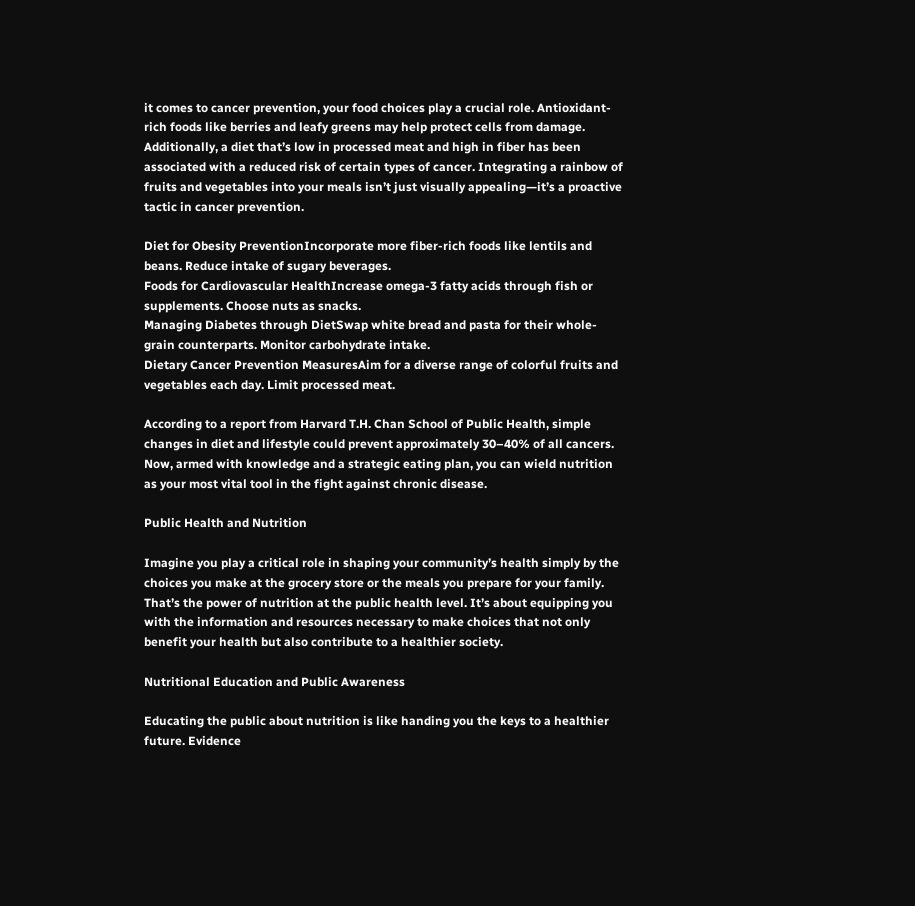it comes to cancer prevention, your food choices play a crucial role. Antioxidant-rich foods like berries and leafy greens may help protect cells from damage. Additionally, a diet that’s low in processed meat and high in fiber has been associated with a reduced risk of certain types of cancer. Integrating a rainbow of fruits and vegetables into your meals isn’t just visually appealing—it’s a proactive tactic in cancer prevention.

Diet for Obesity PreventionIncorporate more fiber-rich foods like lentils and beans. Reduce intake of sugary beverages.
Foods for Cardiovascular HealthIncrease omega-3 fatty acids through fish or supplements. Choose nuts as snacks.
Managing Diabetes through DietSwap white bread and pasta for their whole-grain counterparts. Monitor carbohydrate intake.
Dietary Cancer Prevention MeasuresAim for a diverse range of colorful fruits and vegetables each day. Limit processed meat.

According to a report from Harvard T.H. Chan School of Public Health, simple changes in diet and lifestyle could prevent approximately 30–40% of all cancers. Now, armed with knowledge and a strategic eating plan, you can wield nutrition as your most vital tool in the fight against chronic disease.

Public Health and Nutrition

Imagine you play a critical role in shaping your community’s health simply by the choices you make at the grocery store or the meals you prepare for your family. That’s the power of nutrition at the public health level. It’s about equipping you with the information and resources necessary to make choices that not only benefit your health but also contribute to a healthier society.

Nutritional Education and Public Awareness

Educating the public about nutrition is like handing you the keys to a healthier future. Evidence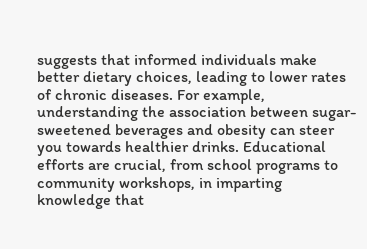suggests that informed individuals make better dietary choices, leading to lower rates of chronic diseases. For example, understanding the association between sugar-sweetened beverages and obesity can steer you towards healthier drinks. Educational efforts are crucial, from school programs to community workshops, in imparting knowledge that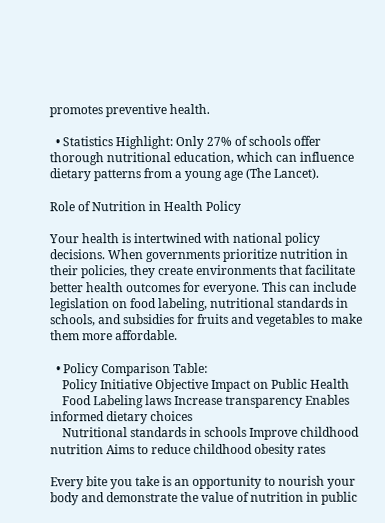promotes preventive health.

  • Statistics Highlight: Only 27% of schools offer thorough nutritional education, which can influence dietary patterns from a young age (The Lancet).

Role of Nutrition in Health Policy

Your health is intertwined with national policy decisions. When governments prioritize nutrition in their policies, they create environments that facilitate better health outcomes for everyone. This can include legislation on food labeling, nutritional standards in schools, and subsidies for fruits and vegetables to make them more affordable.

  • Policy Comparison Table:
    Policy Initiative Objective Impact on Public Health
    Food Labeling laws Increase transparency Enables informed dietary choices
    Nutritional standards in schools Improve childhood nutrition Aims to reduce childhood obesity rates

Every bite you take is an opportunity to nourish your body and demonstrate the value of nutrition in public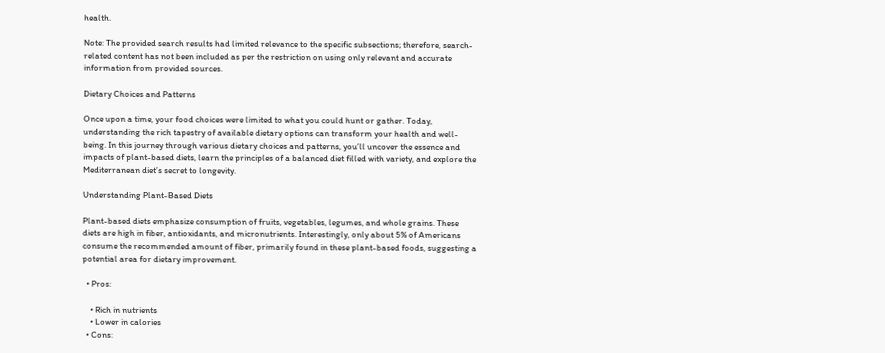health.

Note: The provided search results had limited relevance to the specific subsections; therefore, search-related content has not been included as per the restriction on using only relevant and accurate information from provided sources.

Dietary Choices and Patterns

Once upon a time, your food choices were limited to what you could hunt or gather. Today, understanding the rich tapestry of available dietary options can transform your health and well-being. In this journey through various dietary choices and patterns, you’ll uncover the essence and impacts of plant-based diets, learn the principles of a balanced diet filled with variety, and explore the Mediterranean diet’s secret to longevity.

Understanding Plant-Based Diets

Plant-based diets emphasize consumption of fruits, vegetables, legumes, and whole grains. These diets are high in fiber, antioxidants, and micronutrients. Interestingly, only about 5% of Americans consume the recommended amount of fiber, primarily found in these plant-based foods, suggesting a potential area for dietary improvement.

  • Pros:

    • Rich in nutrients
    • Lower in calories
  • Cons: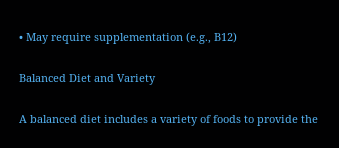• May require supplementation (e.g., B12)

Balanced Diet and Variety

A balanced diet includes a variety of foods to provide the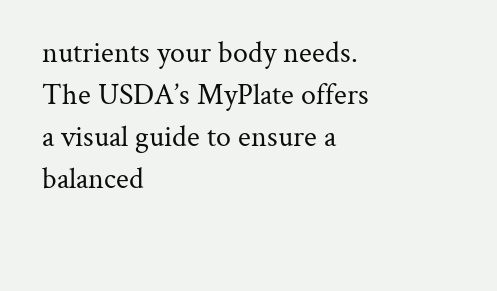nutrients your body needs. The USDA’s MyPlate offers a visual guide to ensure a balanced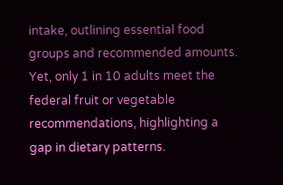intake, outlining essential food groups and recommended amounts. Yet, only 1 in 10 adults meet the federal fruit or vegetable recommendations, highlighting a gap in dietary patterns.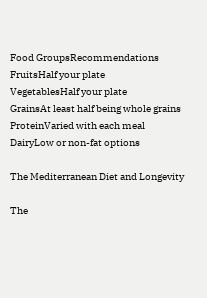Food GroupsRecommendations
FruitsHalf your plate
VegetablesHalf your plate
GrainsAt least half being whole grains
ProteinVaried with each meal
DairyLow or non-fat options

The Mediterranean Diet and Longevity

The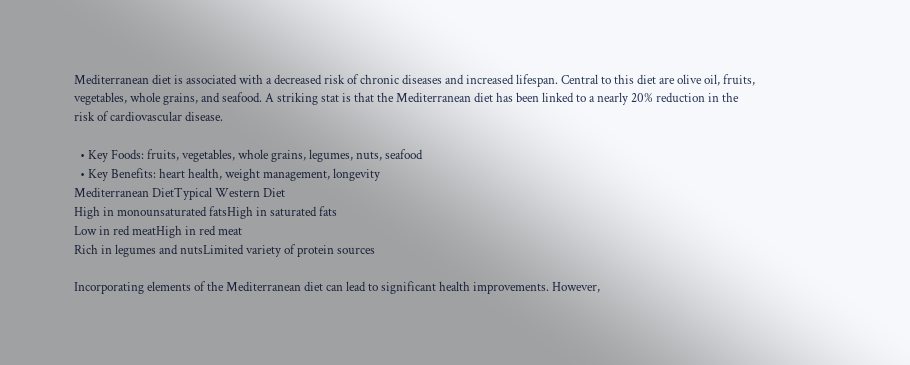Mediterranean diet is associated with a decreased risk of chronic diseases and increased lifespan. Central to this diet are olive oil, fruits, vegetables, whole grains, and seafood. A striking stat is that the Mediterranean diet has been linked to a nearly 20% reduction in the risk of cardiovascular disease.

  • Key Foods: fruits, vegetables, whole grains, legumes, nuts, seafood
  • Key Benefits: heart health, weight management, longevity
Mediterranean DietTypical Western Diet
High in monounsaturated fatsHigh in saturated fats
Low in red meatHigh in red meat
Rich in legumes and nutsLimited variety of protein sources

Incorporating elements of the Mediterranean diet can lead to significant health improvements. However,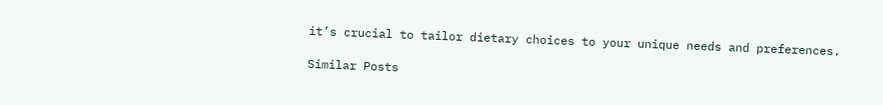it’s crucial to tailor dietary choices to your unique needs and preferences.

Similar Posts